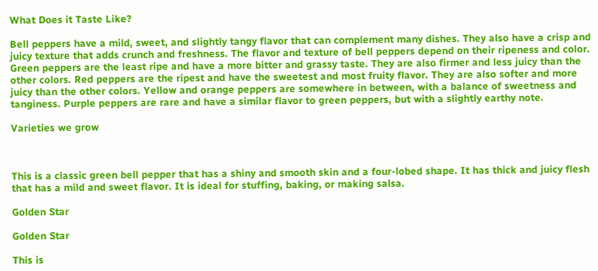What Does it Taste Like?

Bell peppers have a mild, sweet, and slightly tangy flavor that can complement many dishes. They also have a crisp and juicy texture that adds crunch and freshness. The flavor and texture of bell peppers depend on their ripeness and color. Green peppers are the least ripe and have a more bitter and grassy taste. They are also firmer and less juicy than the other colors. Red peppers are the ripest and have the sweetest and most fruity flavor. They are also softer and more juicy than the other colors. Yellow and orange peppers are somewhere in between, with a balance of sweetness and tanginess. Purple peppers are rare and have a similar flavor to green peppers, but with a slightly earthy note.

Varieties we grow



This is a classic green bell pepper that has a shiny and smooth skin and a four-lobed shape. It has thick and juicy flesh that has a mild and sweet flavor. It is ideal for stuffing, baking, or making salsa.

Golden Star

Golden Star

This is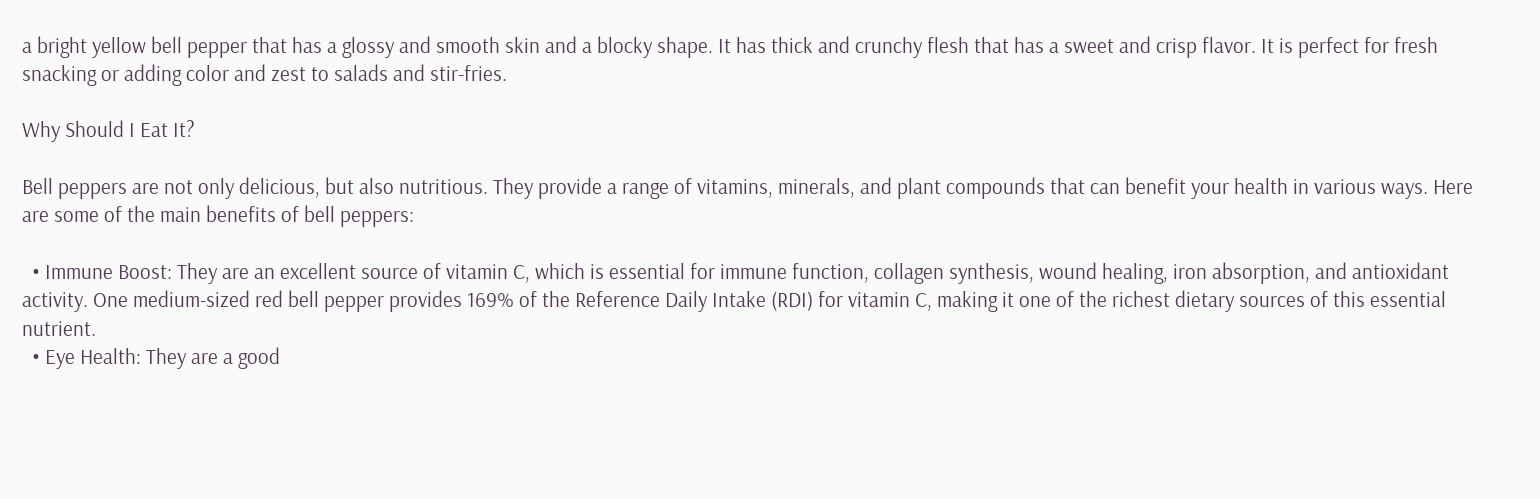a bright yellow bell pepper that has a glossy and smooth skin and a blocky shape. It has thick and crunchy flesh that has a sweet and crisp flavor. It is perfect for fresh snacking or adding color and zest to salads and stir-fries.

Why Should I Eat It?

Bell peppers are not only delicious, but also nutritious. They provide a range of vitamins, minerals, and plant compounds that can benefit your health in various ways. Here are some of the main benefits of bell peppers:

  • Immune Boost: They are an excellent source of vitamin C, which is essential for immune function, collagen synthesis, wound healing, iron absorption, and antioxidant activity. One medium-sized red bell pepper provides 169% of the Reference Daily Intake (RDI) for vitamin C, making it one of the richest dietary sources of this essential nutrient.
  • Eye Health: They are a good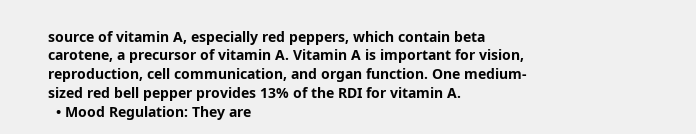source of vitamin A, especially red peppers, which contain beta carotene, a precursor of vitamin A. Vitamin A is important for vision, reproduction, cell communication, and organ function. One medium-sized red bell pepper provides 13% of the RDI for vitamin A.
  • Mood Regulation: They are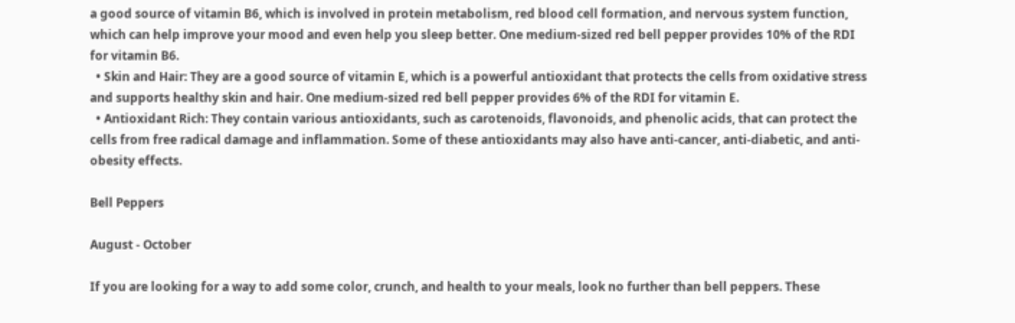a good source of vitamin B6, which is involved in protein metabolism, red blood cell formation, and nervous system function, which can help improve your mood and even help you sleep better. One medium-sized red bell pepper provides 10% of the RDI for vitamin B6.
  • Skin and Hair: They are a good source of vitamin E, which is a powerful antioxidant that protects the cells from oxidative stress and supports healthy skin and hair. One medium-sized red bell pepper provides 6% of the RDI for vitamin E.
  • Antioxidant Rich: They contain various antioxidants, such as carotenoids, flavonoids, and phenolic acids, that can protect the cells from free radical damage and inflammation. Some of these antioxidants may also have anti-cancer, anti-diabetic, and anti-obesity effects.

Bell Peppers

August - October

If you are looking for a way to add some color, crunch, and health to your meals, look no further than bell peppers. These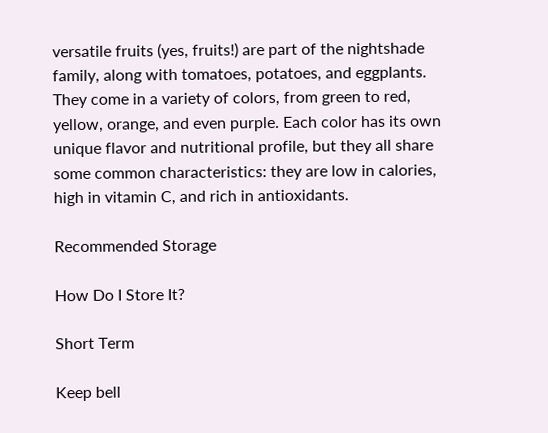versatile fruits (yes, fruits!) are part of the nightshade family, along with tomatoes, potatoes, and eggplants. They come in a variety of colors, from green to red, yellow, orange, and even purple. Each color has its own unique flavor and nutritional profile, but they all share some common characteristics: they are low in calories, high in vitamin C, and rich in antioxidants.

Recommended Storage

How Do I Store It?

Short Term

Keep bell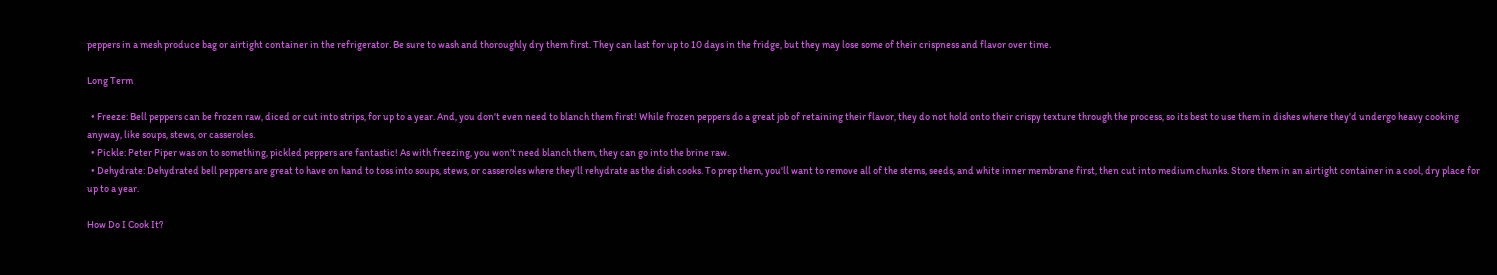peppers in a mesh produce bag or airtight container in the refrigerator. Be sure to wash and thoroughly dry them first. They can last for up to 10 days in the fridge, but they may lose some of their crispness and flavor over time.

Long Term

  • Freeze: Bell peppers can be frozen raw, diced or cut into strips, for up to a year. And, you don't even need to blanch them first! While frozen peppers do a great job of retaining their flavor, they do not hold onto their crispy texture through the process, so its best to use them in dishes where they'd undergo heavy cooking anyway, like soups, stews, or casseroles.
  • Pickle: Peter Piper was on to something, pickled peppers are fantastic! As with freezing, you won't need blanch them, they can go into the brine raw.
  • Dehydrate: Dehydrated bell peppers are great to have on hand to toss into soups, stews, or casseroles where they'll rehydrate as the dish cooks. To prep them, you'll want to remove all of the stems, seeds, and white inner membrane first, then cut into medium chunks. Store them in an airtight container in a cool, dry place for up to a year.

How Do I Cook It?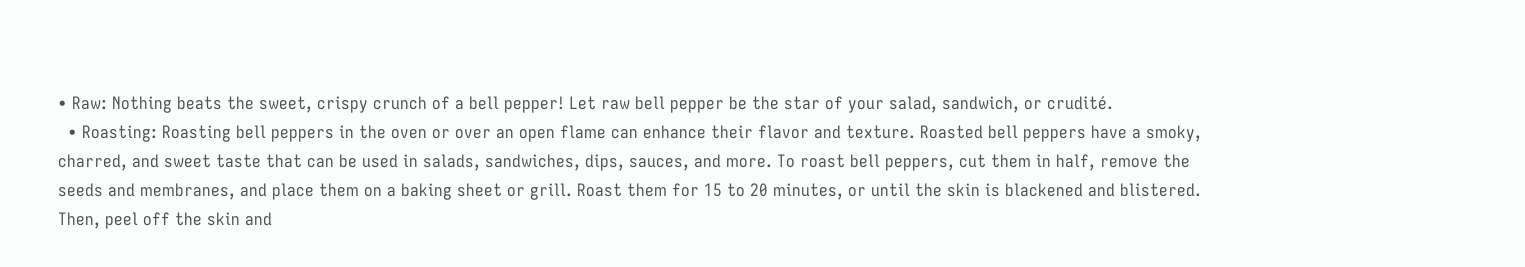• Raw: Nothing beats the sweet, crispy crunch of a bell pepper! Let raw bell pepper be the star of your salad, sandwich, or crudité.
  • Roasting: Roasting bell peppers in the oven or over an open flame can enhance their flavor and texture. Roasted bell peppers have a smoky, charred, and sweet taste that can be used in salads, sandwiches, dips, sauces, and more. To roast bell peppers, cut them in half, remove the seeds and membranes, and place them on a baking sheet or grill. Roast them for 15 to 20 minutes, or until the skin is blackened and blistered. Then, peel off the skin and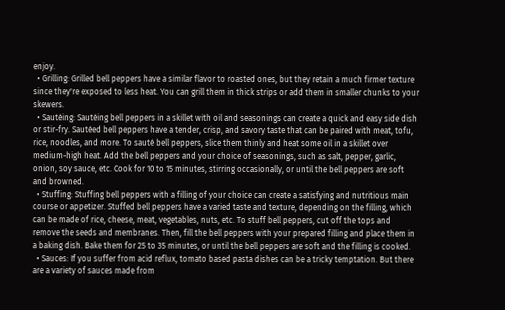enjoy.
  • Grilling: Grilled bell peppers have a similar flavor to roasted ones, but they retain a much firmer texture since they're exposed to less heat. You can grill them in thick strips or add them in smaller chunks to your skewers.
  • Sautéing: Sautéing bell peppers in a skillet with oil and seasonings can create a quick and easy side dish or stir-fry. Sautéed bell peppers have a tender, crisp, and savory taste that can be paired with meat, tofu, rice, noodles, and more. To sauté bell peppers, slice them thinly and heat some oil in a skillet over medium-high heat. Add the bell peppers and your choice of seasonings, such as salt, pepper, garlic, onion, soy sauce, etc. Cook for 10 to 15 minutes, stirring occasionally, or until the bell peppers are soft and browned.
  • Stuffing: Stuffing bell peppers with a filling of your choice can create a satisfying and nutritious main course or appetizer. Stuffed bell peppers have a varied taste and texture, depending on the filling, which can be made of rice, cheese, meat, vegetables, nuts, etc. To stuff bell peppers, cut off the tops and remove the seeds and membranes. Then, fill the bell peppers with your prepared filling and place them in a baking dish. Bake them for 25 to 35 minutes, or until the bell peppers are soft and the filling is cooked.
  • Sauces: If you suffer from acid reflux, tomato based pasta dishes can be a tricky temptation. But there are a variety of sauces made from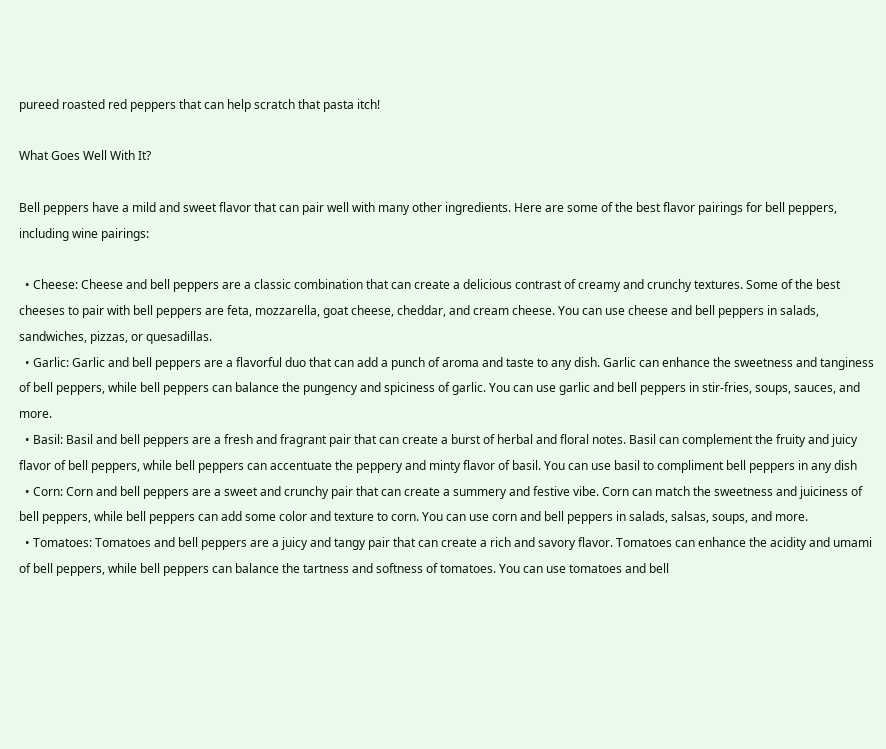pureed roasted red peppers that can help scratch that pasta itch!

What Goes Well With It?

Bell peppers have a mild and sweet flavor that can pair well with many other ingredients. Here are some of the best flavor pairings for bell peppers, including wine pairings:

  • Cheese: Cheese and bell peppers are a classic combination that can create a delicious contrast of creamy and crunchy textures. Some of the best cheeses to pair with bell peppers are feta, mozzarella, goat cheese, cheddar, and cream cheese. You can use cheese and bell peppers in salads, sandwiches, pizzas, or quesadillas.
  • Garlic: Garlic and bell peppers are a flavorful duo that can add a punch of aroma and taste to any dish. Garlic can enhance the sweetness and tanginess of bell peppers, while bell peppers can balance the pungency and spiciness of garlic. You can use garlic and bell peppers in stir-fries, soups, sauces, and more.
  • Basil: Basil and bell peppers are a fresh and fragrant pair that can create a burst of herbal and floral notes. Basil can complement the fruity and juicy flavor of bell peppers, while bell peppers can accentuate the peppery and minty flavor of basil. You can use basil to compliment bell peppers in any dish
  • Corn: Corn and bell peppers are a sweet and crunchy pair that can create a summery and festive vibe. Corn can match the sweetness and juiciness of bell peppers, while bell peppers can add some color and texture to corn. You can use corn and bell peppers in salads, salsas, soups, and more.
  • Tomatoes: Tomatoes and bell peppers are a juicy and tangy pair that can create a rich and savory flavor. Tomatoes can enhance the acidity and umami of bell peppers, while bell peppers can balance the tartness and softness of tomatoes. You can use tomatoes and bell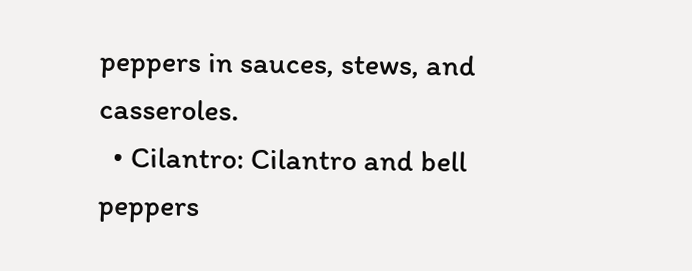peppers in sauces, stews, and casseroles.
  • Cilantro: Cilantro and bell peppers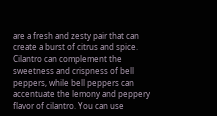are a fresh and zesty pair that can create a burst of citrus and spice. Cilantro can complement the sweetness and crispness of bell peppers, while bell peppers can accentuate the lemony and peppery flavor of cilantro. You can use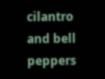cilantro and bell peppers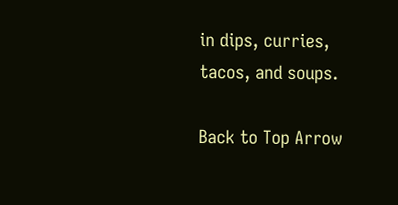in dips, curries, tacos, and soups.

Back to Top Arrow